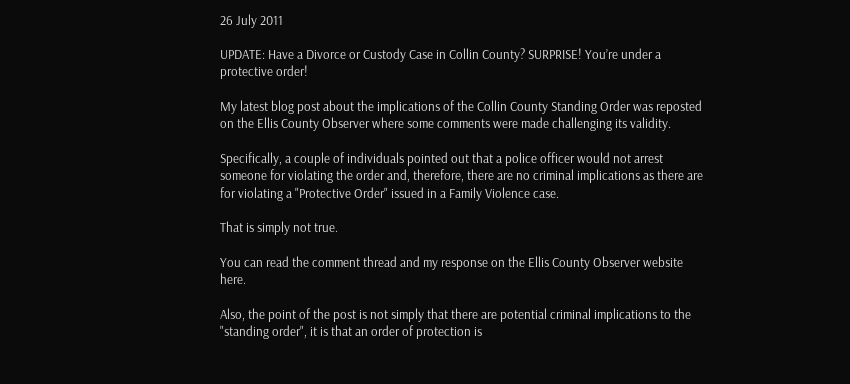26 July 2011

UPDATE: Have a Divorce or Custody Case in Collin County? SURPRISE! You’re under a protective order!

My latest blog post about the implications of the Collin County Standing Order was reposted on the Ellis County Observer where some comments were made challenging its validity.

Specifically, a couple of individuals pointed out that a police officer would not arrest someone for violating the order and, therefore, there are no criminal implications as there are for violating a "Protective Order" issued in a Family Violence case.

That is simply not true.

You can read the comment thread and my response on the Ellis County Observer website here.

Also, the point of the post is not simply that there are potential criminal implications to the "standing order", it is that an order of protection is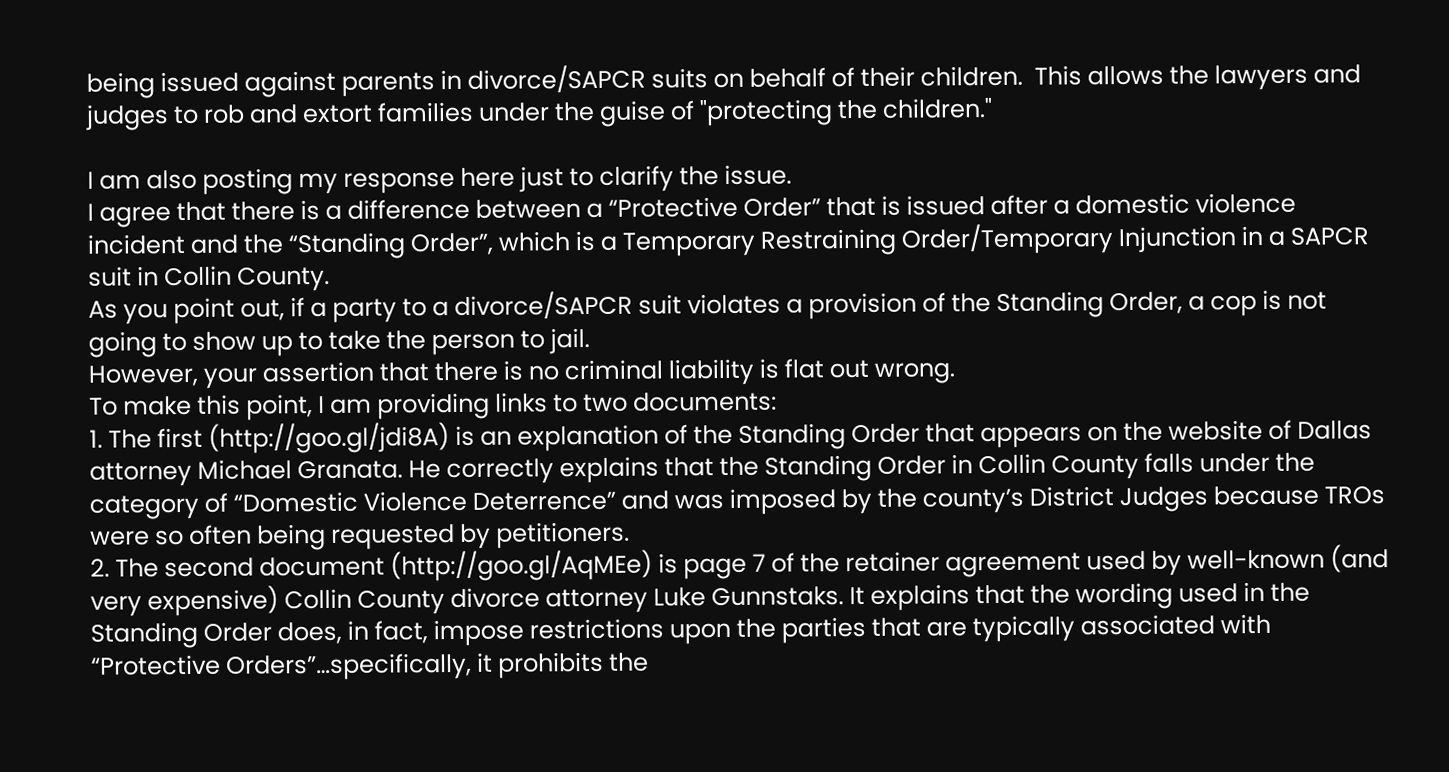being issued against parents in divorce/SAPCR suits on behalf of their children.  This allows the lawyers and judges to rob and extort families under the guise of "protecting the children."

I am also posting my response here just to clarify the issue.
I agree that there is a difference between a “Protective Order” that is issued after a domestic violence incident and the “Standing Order”, which is a Temporary Restraining Order/Temporary Injunction in a SAPCR suit in Collin County.
As you point out, if a party to a divorce/SAPCR suit violates a provision of the Standing Order, a cop is not going to show up to take the person to jail.
However, your assertion that there is no criminal liability is flat out wrong.
To make this point, I am providing links to two documents:
1. The first (http://goo.gl/jdi8A) is an explanation of the Standing Order that appears on the website of Dallas attorney Michael Granata. He correctly explains that the Standing Order in Collin County falls under the category of “Domestic Violence Deterrence” and was imposed by the county’s District Judges because TROs were so often being requested by petitioners.
2. The second document (http://goo.gl/AqMEe) is page 7 of the retainer agreement used by well-known (and very expensive) Collin County divorce attorney Luke Gunnstaks. It explains that the wording used in the Standing Order does, in fact, impose restrictions upon the parties that are typically associated with “Protective Orders”…specifically, it prohibits the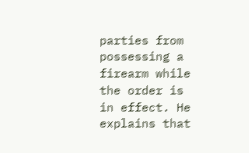parties from possessing a firearm while the order is in effect. He explains that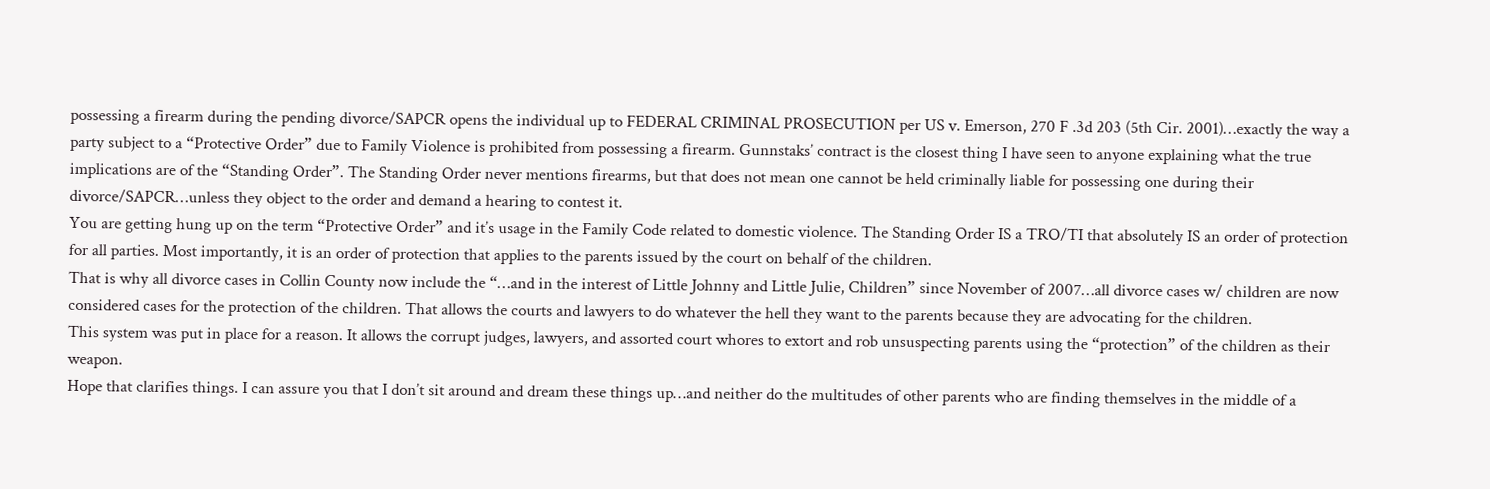possessing a firearm during the pending divorce/SAPCR opens the individual up to FEDERAL CRIMINAL PROSECUTION per US v. Emerson, 270 F .3d 203 (5th Cir. 2001)…exactly the way a party subject to a “Protective Order” due to Family Violence is prohibited from possessing a firearm. Gunnstaks’ contract is the closest thing I have seen to anyone explaining what the true implications are of the “Standing Order”. The Standing Order never mentions firearms, but that does not mean one cannot be held criminally liable for possessing one during their divorce/SAPCR…unless they object to the order and demand a hearing to contest it.
You are getting hung up on the term “Protective Order” and it’s usage in the Family Code related to domestic violence. The Standing Order IS a TRO/TI that absolutely IS an order of protection for all parties. Most importantly, it is an order of protection that applies to the parents issued by the court on behalf of the children.
That is why all divorce cases in Collin County now include the “…and in the interest of Little Johnny and Little Julie, Children” since November of 2007…all divorce cases w/ children are now considered cases for the protection of the children. That allows the courts and lawyers to do whatever the hell they want to the parents because they are advocating for the children.
This system was put in place for a reason. It allows the corrupt judges, lawyers, and assorted court whores to extort and rob unsuspecting parents using the “protection” of the children as their weapon.
Hope that clarifies things. I can assure you that I don’t sit around and dream these things up…and neither do the multitudes of other parents who are finding themselves in the middle of a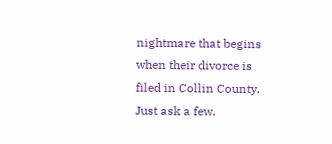nightmare that begins when their divorce is filed in Collin County. Just ask a few.